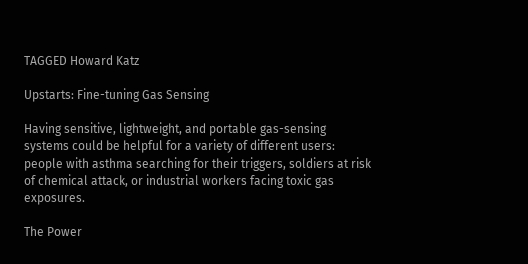TAGGED Howard Katz

Upstarts: Fine-tuning Gas Sensing

Having sensitive, lightweight, and portable gas-sensing systems could be helpful for a variety of different users: people with asthma searching for their triggers, soldiers at risk of chemical attack, or industrial workers facing toxic gas exposures.

The Power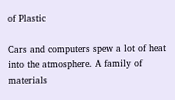of Plastic

Cars and computers spew a lot of heat into the atmosphere. A family of materials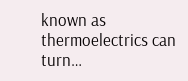known as thermoelectrics can turn…